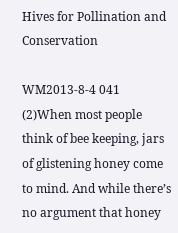Hives for Pollination and Conservation

WM2013-8-4 041 (2)When most people think of bee keeping, jars of glistening honey come to mind. And while there’s no argument that honey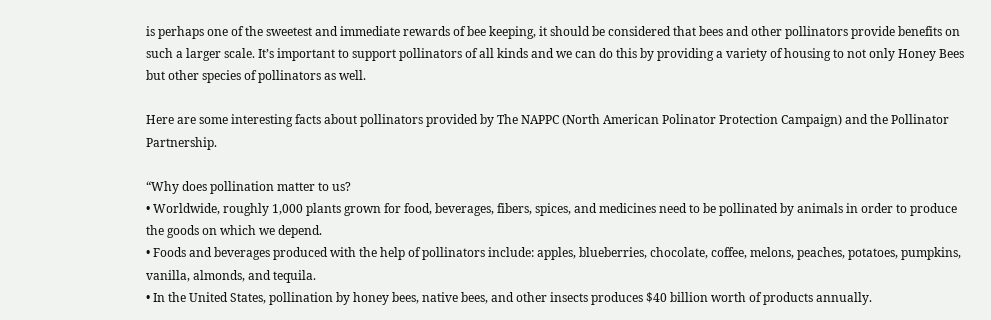is perhaps one of the sweetest and immediate rewards of bee keeping, it should be considered that bees and other pollinators provide benefits on such a larger scale. It’s important to support pollinators of all kinds and we can do this by providing a variety of housing to not only Honey Bees but other species of pollinators as well.

Here are some interesting facts about pollinators provided by The NAPPC (North American Polinator Protection Campaign) and the Pollinator Partnership.

“Why does pollination matter to us?
• Worldwide, roughly 1,000 plants grown for food, beverages, fibers, spices, and medicines need to be pollinated by animals in order to produce the goods on which we depend.
• Foods and beverages produced with the help of pollinators include: apples, blueberries, chocolate, coffee, melons, peaches, potatoes, pumpkins, vanilla, almonds, and tequila.
• In the United States, pollination by honey bees, native bees, and other insects produces $40 billion worth of products annually.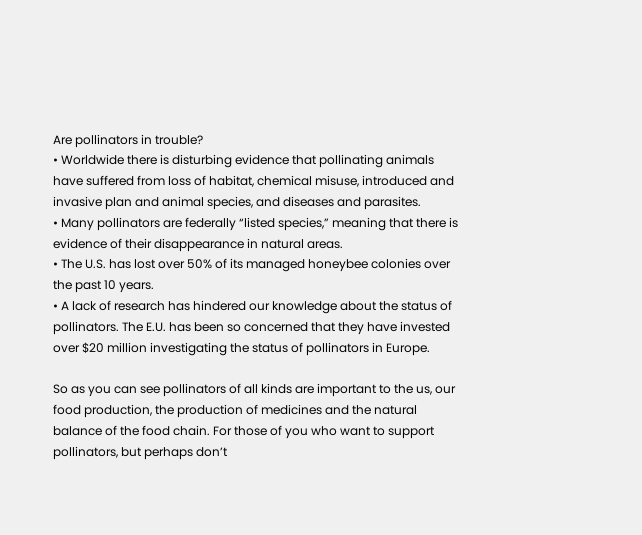Are pollinators in trouble?
• Worldwide there is disturbing evidence that pollinating animals have suffered from loss of habitat, chemical misuse, introduced and invasive plan and animal species, and diseases and parasites.
• Many pollinators are federally “listed species,” meaning that there is evidence of their disappearance in natural areas.
• The U.S. has lost over 50% of its managed honeybee colonies over the past 10 years.
• A lack of research has hindered our knowledge about the status of pollinators. The E.U. has been so concerned that they have invested over $20 million investigating the status of pollinators in Europe.

So as you can see pollinators of all kinds are important to the us, our food production, the production of medicines and the natural balance of the food chain. For those of you who want to support pollinators, but perhaps don’t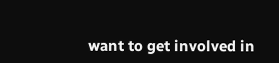want to get involved in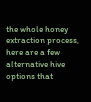the whole honey extraction process, here are a few alternative hive options that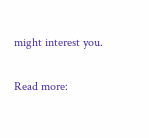might interest you.

Read more: